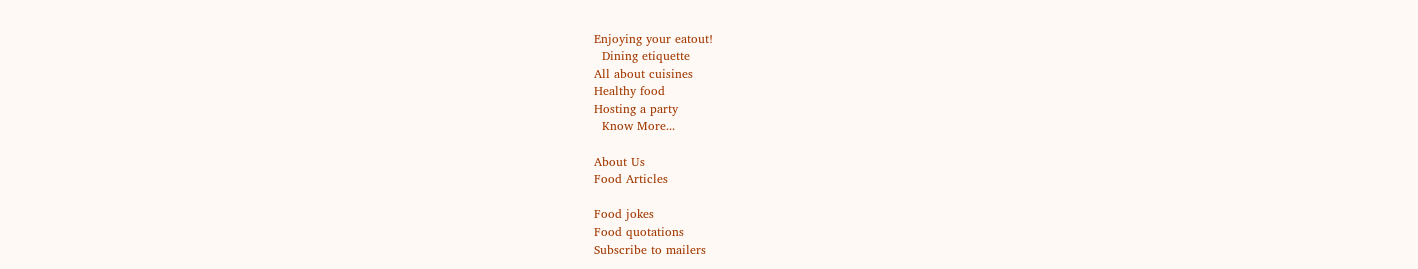Enjoying your eatout!
  Dining etiquette
All about cuisines
Healthy food
Hosting a party
  Know More...

About Us
Food Articles

Food jokes
Food quotations
Subscribe to mailers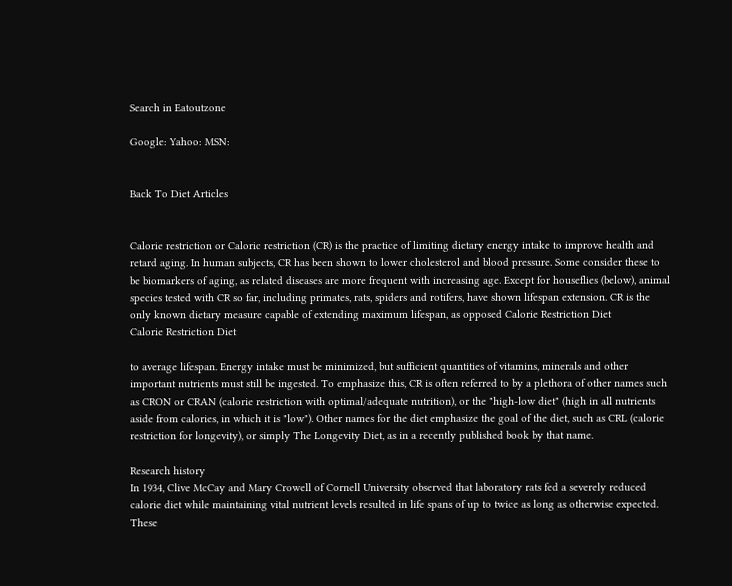Search in Eatoutzone

Google: Yahoo: MSN:


Back To Diet Articles


Calorie restriction or Caloric restriction (CR) is the practice of limiting dietary energy intake to improve health and retard aging. In human subjects, CR has been shown to lower cholesterol and blood pressure. Some consider these to be biomarkers of aging, as related diseases are more frequent with increasing age. Except for houseflies (below), animal species tested with CR so far, including primates, rats, spiders and rotifers, have shown lifespan extension. CR is the only known dietary measure capable of extending maximum lifespan, as opposed Calorie Restriction Diet
Calorie Restriction Diet

to average lifespan. Energy intake must be minimized, but sufficient quantities of vitamins, minerals and other important nutrients must still be ingested. To emphasize this, CR is often referred to by a plethora of other names such as CRON or CRAN (calorie restriction with optimal/adequate nutrition), or the "high-low diet" (high in all nutrients aside from calories, in which it is "low"). Other names for the diet emphasize the goal of the diet, such as CRL (calorie restriction for longevity), or simply The Longevity Diet, as in a recently published book by that name.

Research history
In 1934, Clive McCay and Mary Crowell of Cornell University observed that laboratory rats fed a severely reduced calorie diet while maintaining vital nutrient levels resulted in life spans of up to twice as long as otherwise expected. These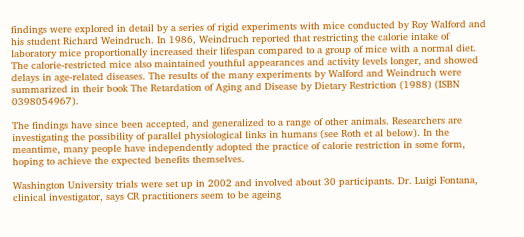findings were explored in detail by a series of rigid experiments with mice conducted by Roy Walford and his student Richard Weindruch. In 1986, Weindruch reported that restricting the calorie intake of laboratory mice proportionally increased their lifespan compared to a group of mice with a normal diet. The calorie-restricted mice also maintained youthful appearances and activity levels longer, and showed delays in age-related diseases. The results of the many experiments by Walford and Weindruch were summarized in their book The Retardation of Aging and Disease by Dietary Restriction (1988) (ISBN 0398054967).

The findings have since been accepted, and generalized to a range of other animals. Researchers are investigating the possibility of parallel physiological links in humans (see Roth et al below). In the meantime, many people have independently adopted the practice of calorie restriction in some form, hoping to achieve the expected benefits themselves.

Washington University trials were set up in 2002 and involved about 30 participants. Dr. Luigi Fontana, clinical investigator, says CR practitioners seem to be ageing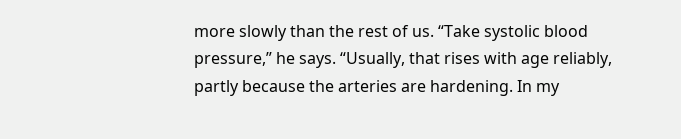more slowly than the rest of us. “Take systolic blood pressure,” he says. “Usually, that rises with age reliably, partly because the arteries are hardening. In my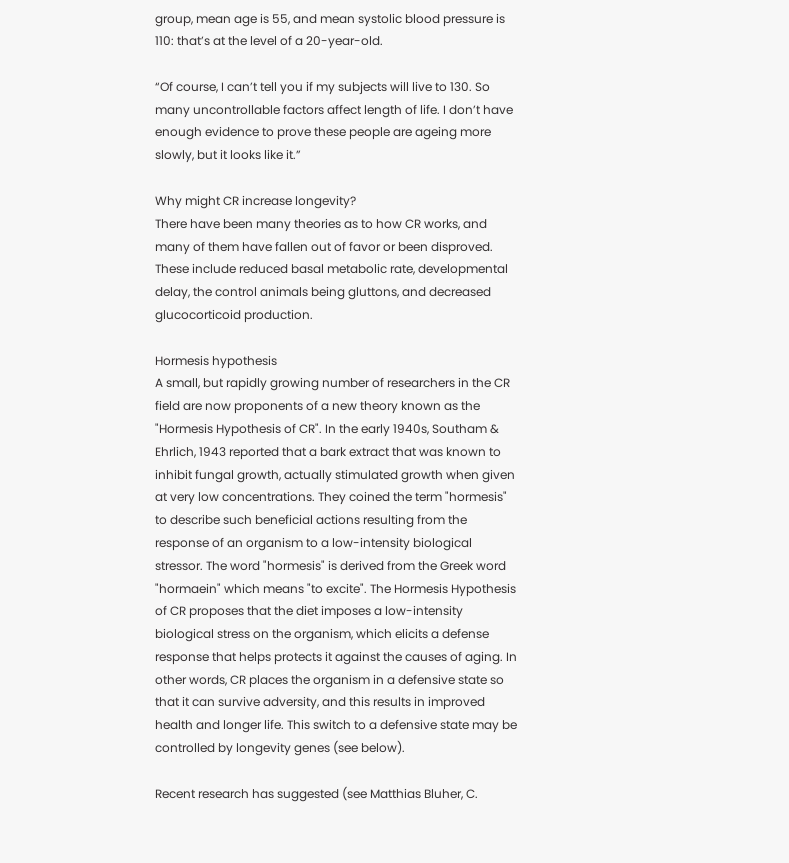group, mean age is 55, and mean systolic blood pressure is 110: that’s at the level of a 20-year-old.

“Of course, I can’t tell you if my subjects will live to 130. So many uncontrollable factors affect length of life. I don’t have enough evidence to prove these people are ageing more slowly, but it looks like it.”

Why might CR increase longevity?
There have been many theories as to how CR works, and many of them have fallen out of favor or been disproved. These include reduced basal metabolic rate, developmental delay, the control animals being gluttons, and decreased glucocorticoid production.

Hormesis hypothesis
A small, but rapidly growing number of researchers in the CR field are now proponents of a new theory known as the "Hormesis Hypothesis of CR". In the early 1940s, Southam & Ehrlich, 1943 reported that a bark extract that was known to inhibit fungal growth, actually stimulated growth when given at very low concentrations. They coined the term "hormesis" to describe such beneficial actions resulting from the response of an organism to a low-intensity biological stressor. The word "hormesis" is derived from the Greek word "hormaein" which means "to excite". The Hormesis Hypothesis of CR proposes that the diet imposes a low-intensity biological stress on the organism, which elicits a defense response that helps protects it against the causes of aging. In other words, CR places the organism in a defensive state so that it can survive adversity, and this results in improved health and longer life. This switch to a defensive state may be controlled by longevity genes (see below).

Recent research has suggested (see Matthias Bluher, C.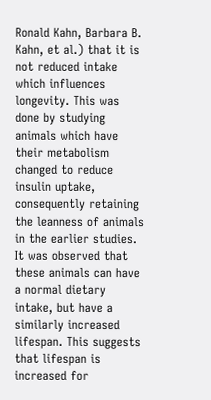Ronald Kahn, Barbara B. Kahn, et al.) that it is not reduced intake which influences longevity. This was done by studying animals which have their metabolism changed to reduce insulin uptake, consequently retaining the leanness of animals in the earlier studies. It was observed that these animals can have a normal dietary intake, but have a similarly increased lifespan. This suggests that lifespan is increased for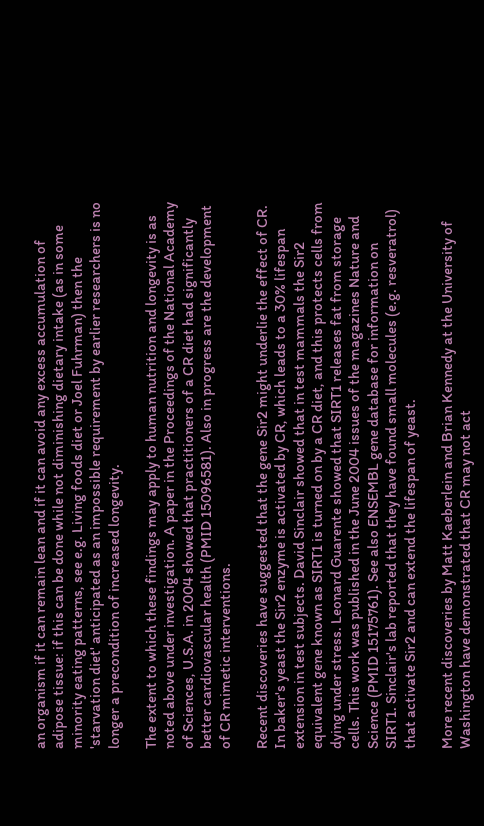an organism if it can remain lean and if it can avoid any excess accumulation of adipose tissue: if this can be done while not diminishing dietary intake (as in some minority eating patterns, see e.g. Living foods diet or Joel Fuhrman) then the 'starvation diet' anticipated as an impossible requirement by earlier researchers is no longer a precondition of increased longevity.

The extent to which these findings may apply to human nutrition and longevity is as noted above under investigation. A paper in the Proceedings of the National Academy of Sciences, U.S.A. in 2004 showed that practitioners of a CR diet had significantly better cardiovascular health (PMID 15096581). Also in progress are the development of CR mimetic interventions.

Recent discoveries have suggested that the gene Sir2 might underlie the effect of CR. In baker's yeast the Sir2 enzyme is activated by CR, which leads to a 30% lifespan extension in test subjects. David Sinclair showed that in test mammals the Sir2 equivalent gene known as SIRT1 is turned on by a CR diet, and this protects cells from dying under stress. Leonard Guarente showed that SIRT1 releases fat from storage cells. This work was published in the June 2004 issues of the magazines Nature and Science (PMID 15175761). See also ENSEMBL gene database for information on SIRT1. Sinclair's lab reported that they have found small molecules (e.g. resveratrol) that activate Sir2 and can extend the lifespan of yeast.

More recent discoveries by Matt Kaeberlein and Brian Kennedy at the University of Washington have demonstrated that CR may not act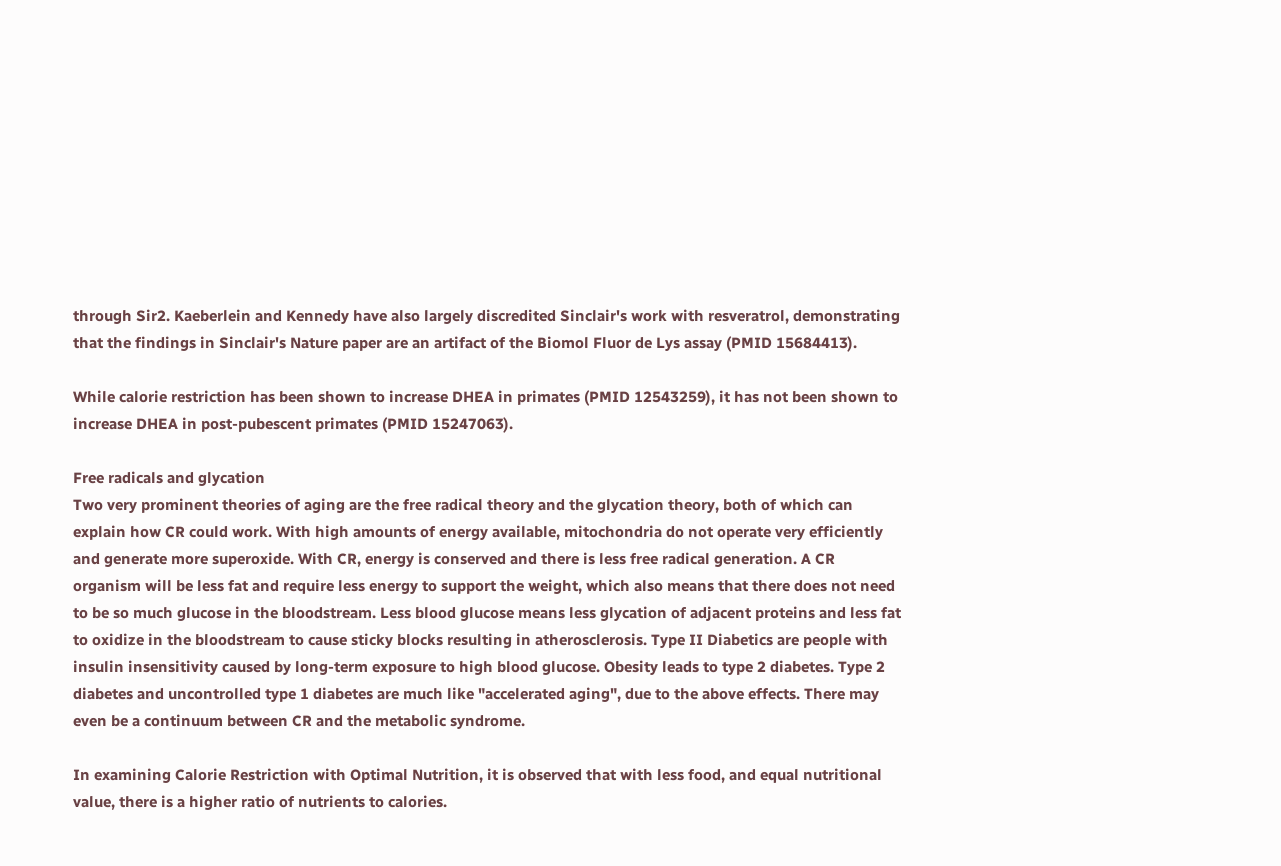through Sir2. Kaeberlein and Kennedy have also largely discredited Sinclair's work with resveratrol, demonstrating that the findings in Sinclair's Nature paper are an artifact of the Biomol Fluor de Lys assay (PMID 15684413).

While calorie restriction has been shown to increase DHEA in primates (PMID 12543259), it has not been shown to increase DHEA in post-pubescent primates (PMID 15247063).

Free radicals and glycation
Two very prominent theories of aging are the free radical theory and the glycation theory, both of which can explain how CR could work. With high amounts of energy available, mitochondria do not operate very efficiently and generate more superoxide. With CR, energy is conserved and there is less free radical generation. A CR organism will be less fat and require less energy to support the weight, which also means that there does not need to be so much glucose in the bloodstream. Less blood glucose means less glycation of adjacent proteins and less fat to oxidize in the bloodstream to cause sticky blocks resulting in atherosclerosis. Type II Diabetics are people with insulin insensitivity caused by long-term exposure to high blood glucose. Obesity leads to type 2 diabetes. Type 2 diabetes and uncontrolled type 1 diabetes are much like "accelerated aging", due to the above effects. There may even be a continuum between CR and the metabolic syndrome.

In examining Calorie Restriction with Optimal Nutrition, it is observed that with less food, and equal nutritional value, there is a higher ratio of nutrients to calories.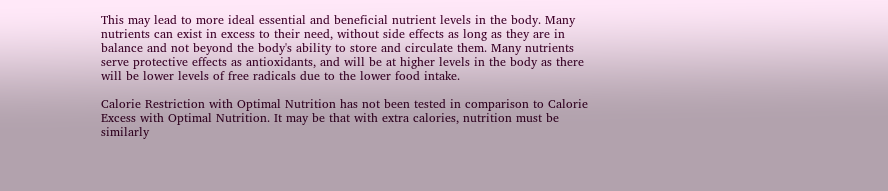This may lead to more ideal essential and beneficial nutrient levels in the body. Many nutrients can exist in excess to their need, without side effects as long as they are in balance and not beyond the body's ability to store and circulate them. Many nutrients serve protective effects as antioxidants, and will be at higher levels in the body as there will be lower levels of free radicals due to the lower food intake.

Calorie Restriction with Optimal Nutrition has not been tested in comparison to Calorie Excess with Optimal Nutrition. It may be that with extra calories, nutrition must be similarly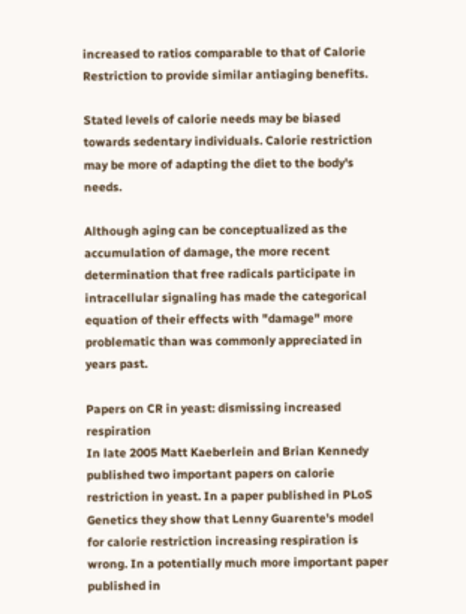increased to ratios comparable to that of Calorie Restriction to provide similar antiaging benefits.

Stated levels of calorie needs may be biased towards sedentary individuals. Calorie restriction may be more of adapting the diet to the body's needs.

Although aging can be conceptualized as the accumulation of damage, the more recent determination that free radicals participate in intracellular signaling has made the categorical equation of their effects with "damage" more problematic than was commonly appreciated in years past.

Papers on CR in yeast: dismissing increased respiration
In late 2005 Matt Kaeberlein and Brian Kennedy published two important papers on calorie restriction in yeast. In a paper published in PLoS Genetics they show that Lenny Guarente's model for calorie restriction increasing respiration is wrong. In a potentially much more important paper published in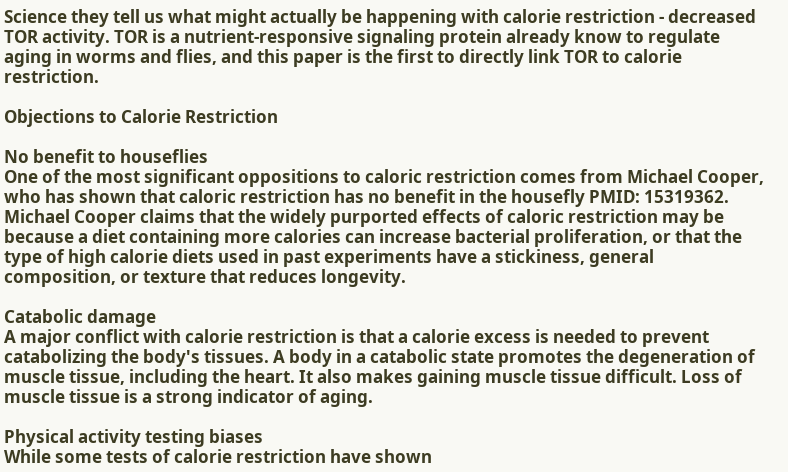Science they tell us what might actually be happening with calorie restriction - decreased TOR activity. TOR is a nutrient-responsive signaling protein already know to regulate aging in worms and flies, and this paper is the first to directly link TOR to calorie restriction.

Objections to Calorie Restriction

No benefit to houseflies
One of the most significant oppositions to caloric restriction comes from Michael Cooper, who has shown that caloric restriction has no benefit in the housefly PMID: 15319362. Michael Cooper claims that the widely purported effects of caloric restriction may be because a diet containing more calories can increase bacterial proliferation, or that the type of high calorie diets used in past experiments have a stickiness, general composition, or texture that reduces longevity.

Catabolic damage
A major conflict with calorie restriction is that a calorie excess is needed to prevent catabolizing the body's tissues. A body in a catabolic state promotes the degeneration of muscle tissue, including the heart. It also makes gaining muscle tissue difficult. Loss of muscle tissue is a strong indicator of aging.

Physical activity testing biases
While some tests of calorie restriction have shown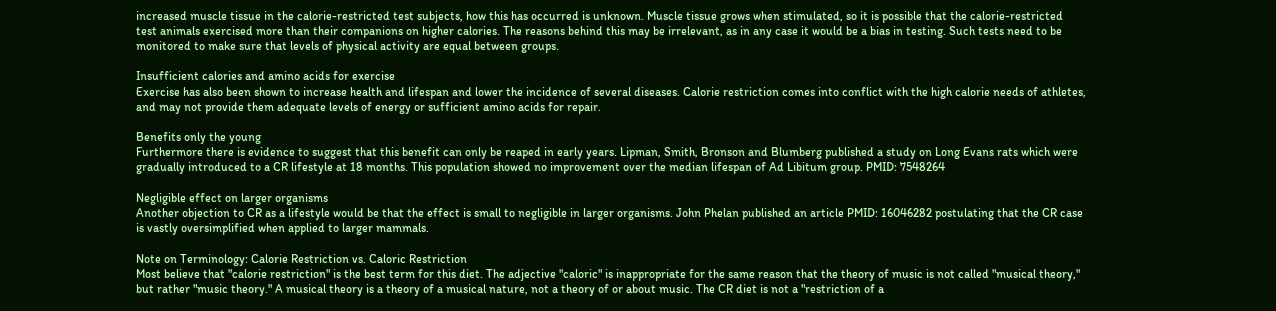increased muscle tissue in the calorie-restricted test subjects, how this has occurred is unknown. Muscle tissue grows when stimulated, so it is possible that the calorie-restricted test animals exercised more than their companions on higher calories. The reasons behind this may be irrelevant, as in any case it would be a bias in testing. Such tests need to be monitored to make sure that levels of physical activity are equal between groups.

Insufficient calories and amino acids for exercise
Exercise has also been shown to increase health and lifespan and lower the incidence of several diseases. Calorie restriction comes into conflict with the high calorie needs of athletes, and may not provide them adequate levels of energy or sufficient amino acids for repair.

Benefits only the young
Furthermore there is evidence to suggest that this benefit can only be reaped in early years. Lipman, Smith, Bronson and Blumberg published a study on Long Evans rats which were gradually introduced to a CR lifestyle at 18 months. This population showed no improvement over the median lifespan of Ad Libitum group. PMID: 7548264

Negligible effect on larger organisms
Another objection to CR as a lifestyle would be that the effect is small to negligible in larger organisms. John Phelan published an article PMID: 16046282 postulating that the CR case is vastly oversimplified when applied to larger mammals.

Note on Terminology: Calorie Restriction vs. Caloric Restriction
Most believe that "calorie restriction" is the best term for this diet. The adjective "caloric" is inappropriate for the same reason that the theory of music is not called "musical theory," but rather "music theory." A musical theory is a theory of a musical nature, not a theory of or about music. The CR diet is not a "restriction of a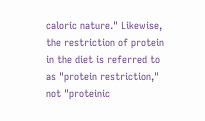caloric nature." Likewise, the restriction of protein in the diet is referred to as "protein restriction," not "proteinic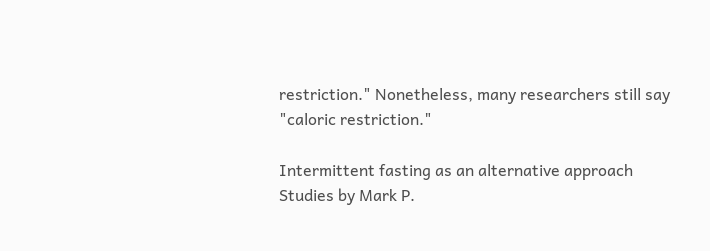restriction." Nonetheless, many researchers still say "caloric restriction."

Intermittent fasting as an alternative approach
Studies by Mark P.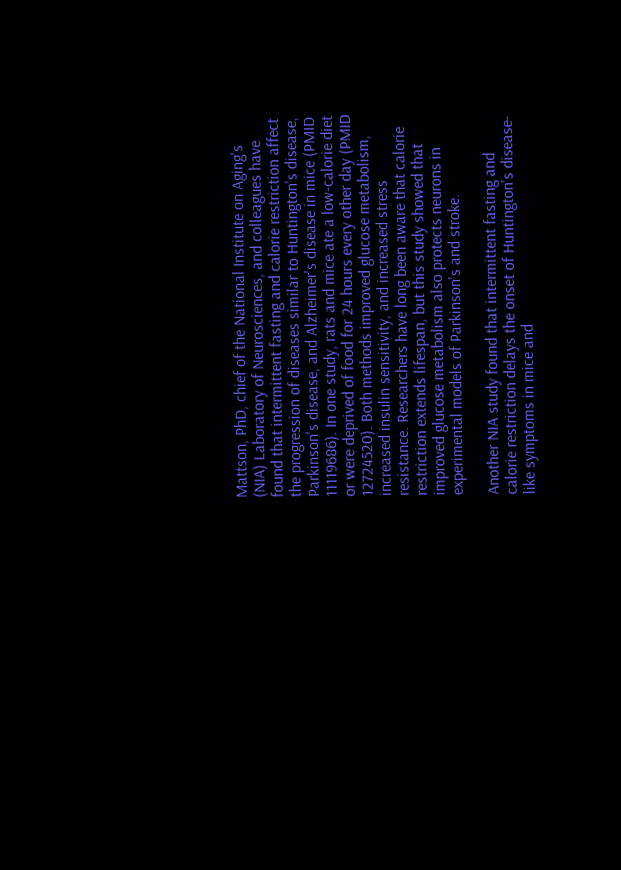Mattson, PhD, chief of the National Institute on Aging's (NIA) Laboratory of Neurosciences, and colleagues have found that intermittent fasting and calorie restriction affect the progression of diseases similar to Huntington's disease, Parkinson's disease, and Alzheimer's disease in mice (PMID 11119686). In one study, rats and mice ate a low-calorie diet or were deprived of food for 24 hours every other day (PMID 12724520). Both methods improved glucose metabolism, increased insulin sensitivity, and increased stress resistance. Researchers have long been aware that calorie restriction extends lifespan, but this study showed that improved glucose metabolism also protects neurons in experimental models of Parkinson's and stroke.

Another NIA study found that intermittent fasting and calorie restriction delays the onset of Huntington's disease-like symptoms in mice and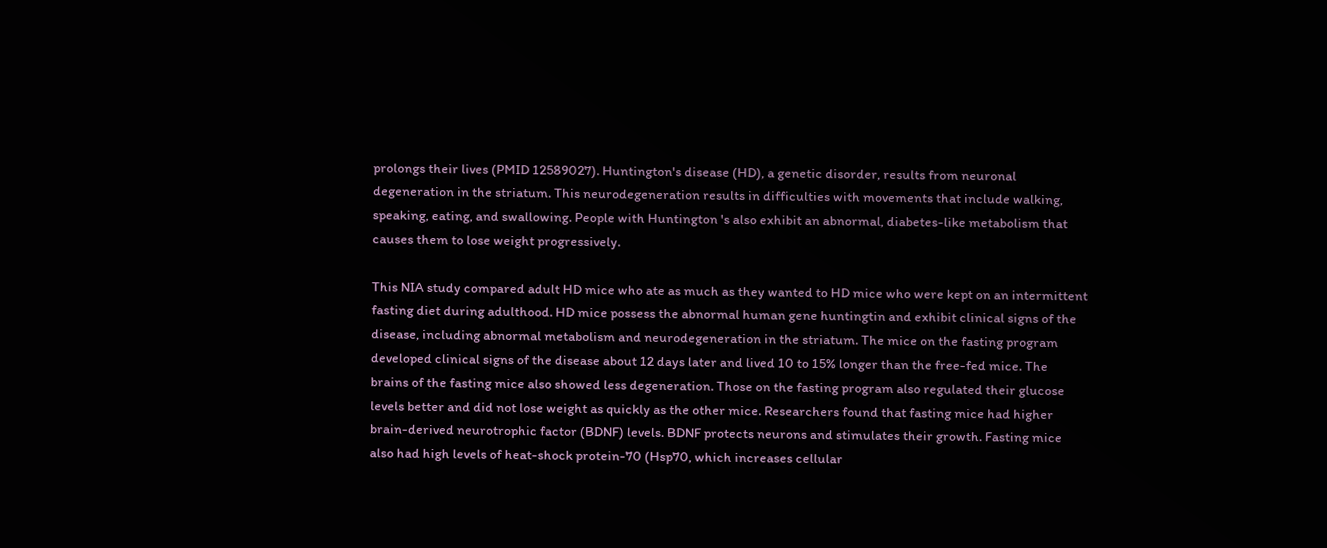prolongs their lives (PMID 12589027). Huntington's disease (HD), a genetic disorder, results from neuronal degeneration in the striatum. This neurodegeneration results in difficulties with movements that include walking, speaking, eating, and swallowing. People with Huntington 's also exhibit an abnormal, diabetes-like metabolism that causes them to lose weight progressively.

This NIA study compared adult HD mice who ate as much as they wanted to HD mice who were kept on an intermittent fasting diet during adulthood. HD mice possess the abnormal human gene huntingtin and exhibit clinical signs of the disease, including abnormal metabolism and neurodegeneration in the striatum. The mice on the fasting program developed clinical signs of the disease about 12 days later and lived 10 to 15% longer than the free-fed mice. The brains of the fasting mice also showed less degeneration. Those on the fasting program also regulated their glucose levels better and did not lose weight as quickly as the other mice. Researchers found that fasting mice had higher brain-derived neurotrophic factor (BDNF) levels. BDNF protects neurons and stimulates their growth. Fasting mice also had high levels of heat-shock protein-70 (Hsp70, which increases cellular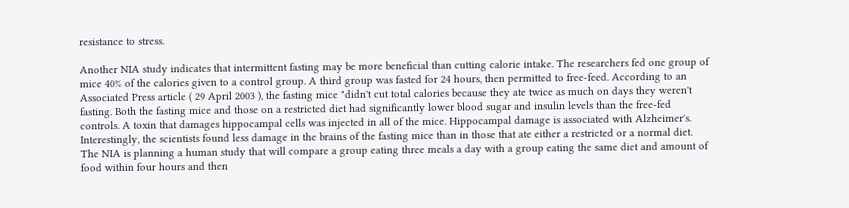resistance to stress.

Another NIA study indicates that intermittent fasting may be more beneficial than cutting calorie intake. The researchers fed one group of mice 40% of the calories given to a control group. A third group was fasted for 24 hours, then permitted to free-feed. According to an Associated Press article ( 29 April 2003 ), the fasting mice "didn't cut total calories because they ate twice as much on days they weren't fasting. Both the fasting mice and those on a restricted diet had significantly lower blood sugar and insulin levels than the free-fed controls. A toxin that damages hippocampal cells was injected in all of the mice. Hippocampal damage is associated with Alzheimer's. Interestingly, the scientists found less damage in the brains of the fasting mice than in those that ate either a restricted or a normal diet. The NIA is planning a human study that will compare a group eating three meals a day with a group eating the same diet and amount of food within four hours and then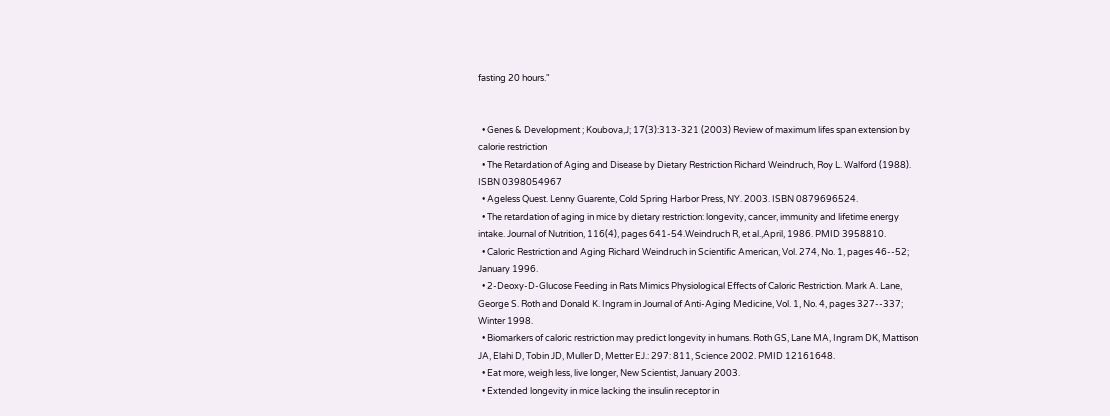fasting 20 hours."


  • Genes & Development ; Koubova,J; 17(3):313-321 (2003) Review of maximum lifes span extension by calorie restriction
  • The Retardation of Aging and Disease by Dietary Restriction Richard Weindruch, Roy L. Walford (1988). ISBN 0398054967
  • Ageless Quest. Lenny Guarente, Cold Spring Harbor Press, NY. 2003. ISBN 0879696524.
  • The retardation of aging in mice by dietary restriction: longevity, cancer, immunity and lifetime energy intake. Journal of Nutrition, 116(4), pages 641-54.Weindruch R, et al.,April, 1986. PMID 3958810.
  • Caloric Restriction and Aging Richard Weindruch in Scientific American, Vol. 274, No. 1, pages 46--52; January 1996.
  • 2-Deoxy-D-Glucose Feeding in Rats Mimics Physiological Effects of Caloric Restriction. Mark A. Lane, George S. Roth and Donald K. Ingram in Journal of Anti-Aging Medicine, Vol. 1, No. 4, pages 327--337; Winter 1998.
  • Biomarkers of caloric restriction may predict longevity in humans. Roth GS, Lane MA, Ingram DK, Mattison JA, Elahi D, Tobin JD, Muller D, Metter EJ.: 297: 811, Science 2002. PMID 12161648.
  • Eat more, weigh less, live longer, New Scientist, January 2003.
  • Extended longevity in mice lacking the insulin receptor in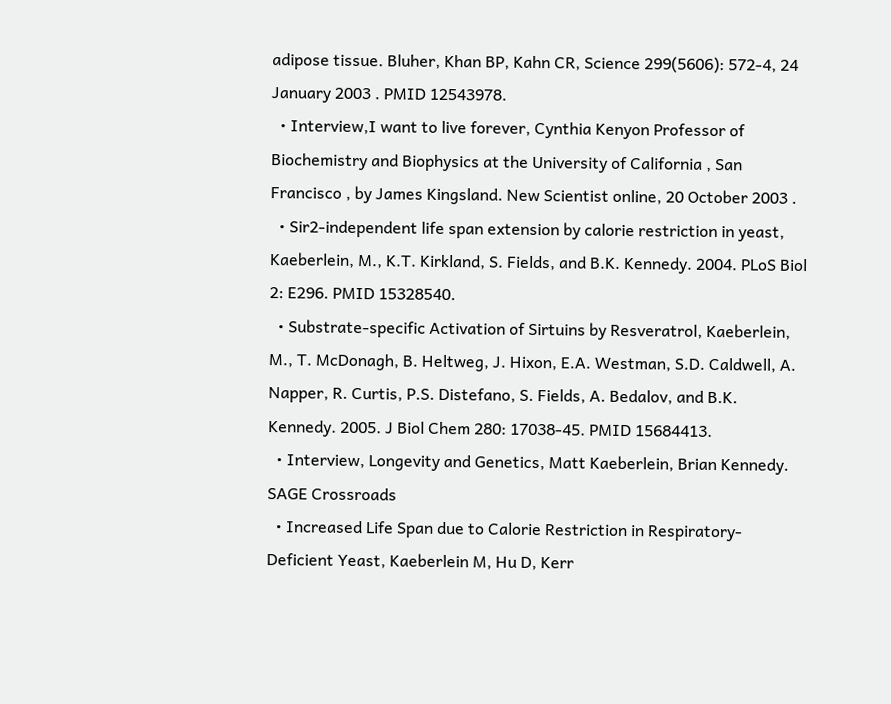adipose tissue. Bluher, Khan BP, Kahn CR, Science 299(5606): 572-4, 24 January 2003 . PMID 12543978.
  • Interview,I want to live forever, Cynthia Kenyon Professor of Biochemistry and Biophysics at the University of California , San Francisco , by James Kingsland. New Scientist online, 20 October 2003 .
  • Sir2-independent life span extension by calorie restriction in yeast, Kaeberlein, M., K.T. Kirkland, S. Fields, and B.K. Kennedy. 2004. PLoS Biol 2: E296. PMID 15328540.
  • Substrate-specific Activation of Sirtuins by Resveratrol, Kaeberlein, M., T. McDonagh, B. Heltweg, J. Hixon, E.A. Westman, S.D. Caldwell, A. Napper, R. Curtis, P.S. Distefano, S. Fields, A. Bedalov, and B.K. Kennedy. 2005. J Biol Chem 280: 17038-45. PMID 15684413.
  • Interview, Longevity and Genetics, Matt Kaeberlein, Brian Kennedy. SAGE Crossroads
  • Increased Life Span due to Calorie Restriction in Respiratory-Deficient Yeast, Kaeberlein M, Hu D, Kerr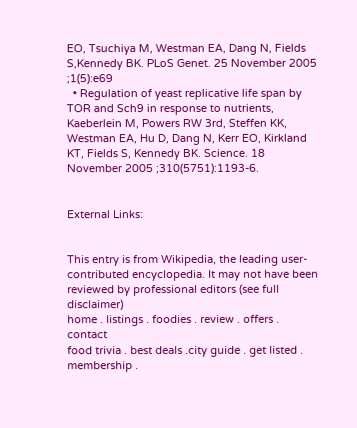EO, Tsuchiya M, Westman EA, Dang N, Fields S,Kennedy BK. PLoS Genet. 25 November 2005 ;1(5):e69
  • Regulation of yeast replicative life span by TOR and Sch9 in response to nutrients, Kaeberlein M, Powers RW 3rd, Steffen KK, Westman EA, Hu D, Dang N, Kerr EO, Kirkland KT, Fields S, Kennedy BK. Science. 18 November 2005 ;310(5751):1193-6.


External Links:


This entry is from Wikipedia, the leading user-contributed encyclopedia. It may not have been reviewed by professional editors (see full disclaimer)
home . listings . foodies . review . offers . contact
food trivia . best deals .city guide . get listed . membership .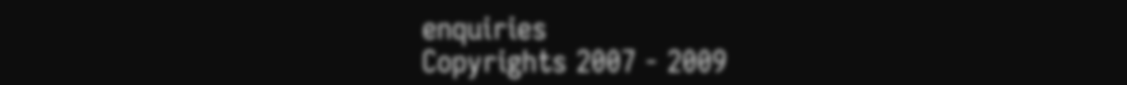enquiries
Copyrights 2007 - 2009